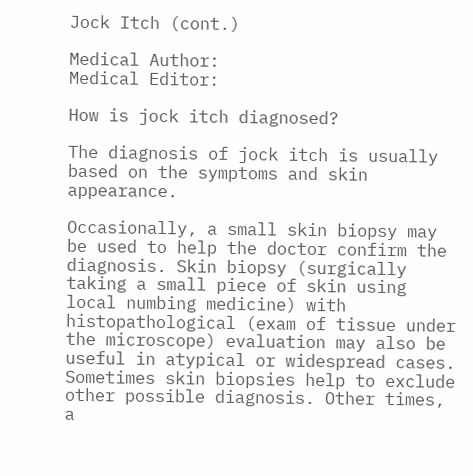Jock Itch (cont.)

Medical Author:
Medical Editor:

How is jock itch diagnosed?

The diagnosis of jock itch is usually based on the symptoms and skin appearance.

Occasionally, a small skin biopsy may be used to help the doctor confirm the diagnosis. Skin biopsy (surgically taking a small piece of skin using local numbing medicine) with histopathological (exam of tissue under the microscope) evaluation may also be useful in atypical or widespread cases. Sometimes skin biopsies help to exclude other possible diagnosis. Other times, a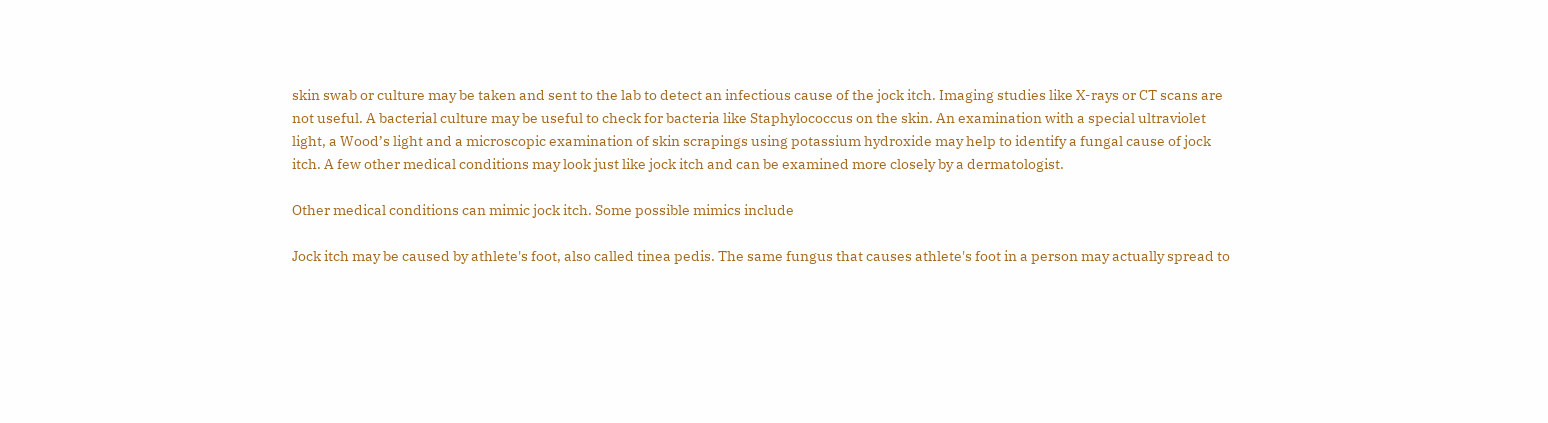skin swab or culture may be taken and sent to the lab to detect an infectious cause of the jock itch. Imaging studies like X-rays or CT scans are not useful. A bacterial culture may be useful to check for bacteria like Staphylococcus on the skin. An examination with a special ultraviolet light, a Wood’s light and a microscopic examination of skin scrapings using potassium hydroxide may help to identify a fungal cause of jock itch. A few other medical conditions may look just like jock itch and can be examined more closely by a dermatologist.

Other medical conditions can mimic jock itch. Some possible mimics include

Jock itch may be caused by athlete's foot, also called tinea pedis. The same fungus that causes athlete's foot in a person may actually spread to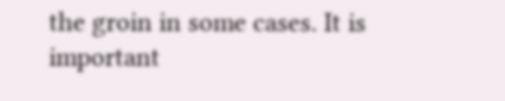the groin in some cases. It is important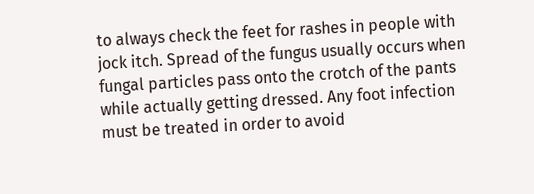to always check the feet for rashes in people with jock itch. Spread of the fungus usually occurs when fungal particles pass onto the crotch of the pants while actually getting dressed. Any foot infection must be treated in order to avoid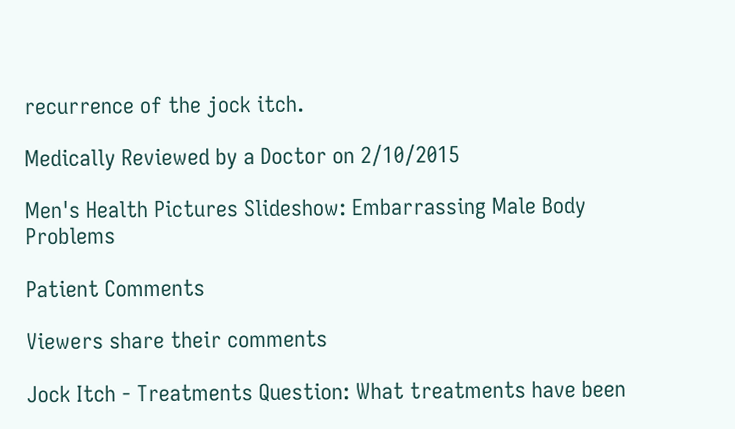recurrence of the jock itch.

Medically Reviewed by a Doctor on 2/10/2015

Men's Health Pictures Slideshow: Embarrassing Male Body Problems

Patient Comments

Viewers share their comments

Jock Itch - Treatments Question: What treatments have been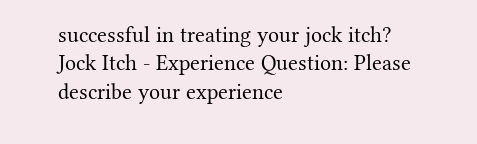successful in treating your jock itch?
Jock Itch - Experience Question: Please describe your experience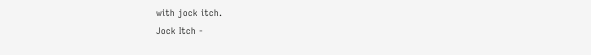with jock itch.
Jock Itch -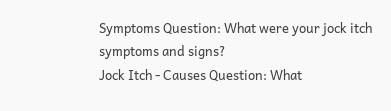Symptoms Question: What were your jock itch symptoms and signs?
Jock Itch - Causes Question: What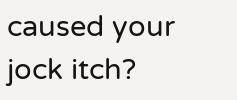caused your jock itch?